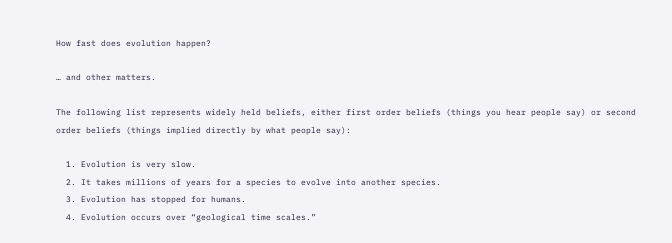How fast does evolution happen?

… and other matters.

The following list represents widely held beliefs, either first order beliefs (things you hear people say) or second order beliefs (things implied directly by what people say):

  1. Evolution is very slow.
  2. It takes millions of years for a species to evolve into another species.
  3. Evolution has stopped for humans.
  4. Evolution occurs over “geological time scales.”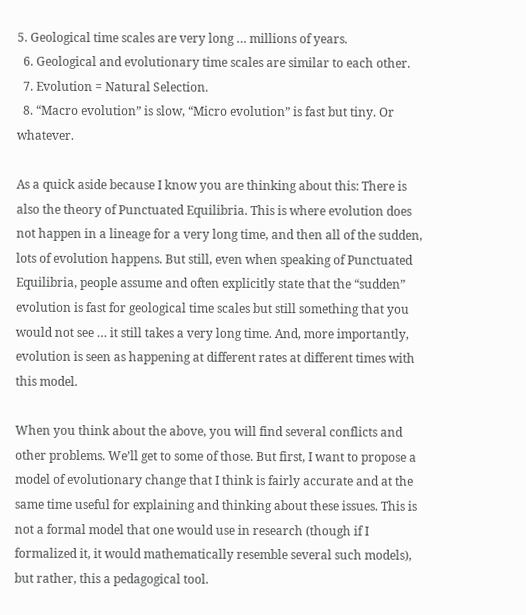5. Geological time scales are very long … millions of years.
  6. Geological and evolutionary time scales are similar to each other.
  7. Evolution = Natural Selection.
  8. “Macro evolution” is slow, “Micro evolution” is fast but tiny. Or whatever.

As a quick aside because I know you are thinking about this: There is also the theory of Punctuated Equilibria. This is where evolution does not happen in a lineage for a very long time, and then all of the sudden, lots of evolution happens. But still, even when speaking of Punctuated Equilibria, people assume and often explicitly state that the “sudden” evolution is fast for geological time scales but still something that you would not see … it still takes a very long time. And, more importantly, evolution is seen as happening at different rates at different times with this model.

When you think about the above, you will find several conflicts and other problems. We’ll get to some of those. But first, I want to propose a model of evolutionary change that I think is fairly accurate and at the same time useful for explaining and thinking about these issues. This is not a formal model that one would use in research (though if I formalized it, it would mathematically resemble several such models), but rather, this a pedagogical tool.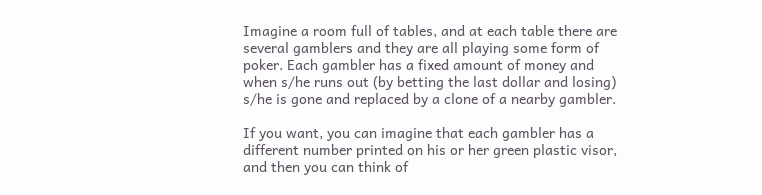Imagine a room full of tables, and at each table there are several gamblers and they are all playing some form of poker. Each gambler has a fixed amount of money and when s/he runs out (by betting the last dollar and losing) s/he is gone and replaced by a clone of a nearby gambler.

If you want, you can imagine that each gambler has a different number printed on his or her green plastic visor, and then you can think of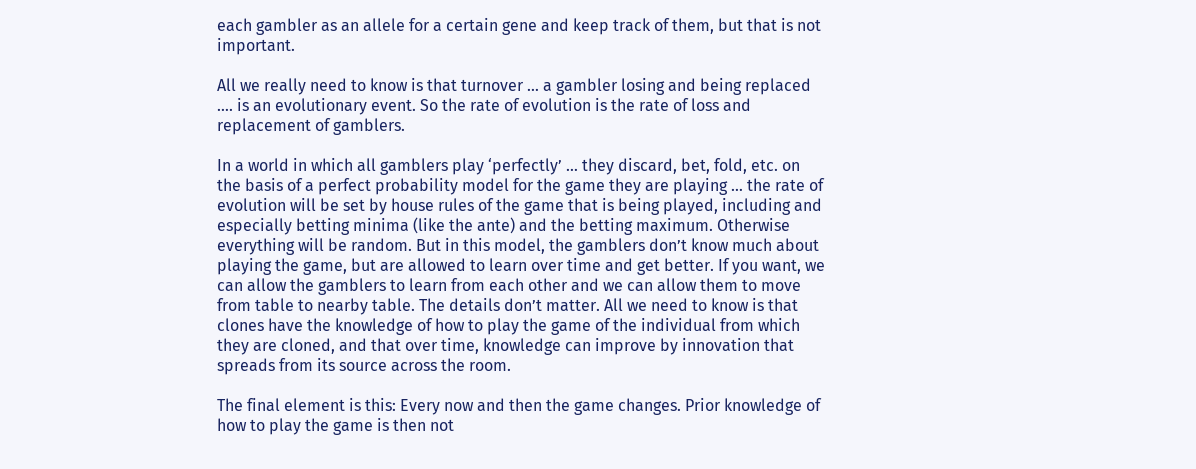each gambler as an allele for a certain gene and keep track of them, but that is not important.

All we really need to know is that turnover … a gambler losing and being replaced …. is an evolutionary event. So the rate of evolution is the rate of loss and replacement of gamblers.

In a world in which all gamblers play ‘perfectly’ … they discard, bet, fold, etc. on the basis of a perfect probability model for the game they are playing … the rate of evolution will be set by house rules of the game that is being played, including and especially betting minima (like the ante) and the betting maximum. Otherwise everything will be random. But in this model, the gamblers don’t know much about playing the game, but are allowed to learn over time and get better. If you want, we can allow the gamblers to learn from each other and we can allow them to move from table to nearby table. The details don’t matter. All we need to know is that clones have the knowledge of how to play the game of the individual from which they are cloned, and that over time, knowledge can improve by innovation that spreads from its source across the room.

The final element is this: Every now and then the game changes. Prior knowledge of how to play the game is then not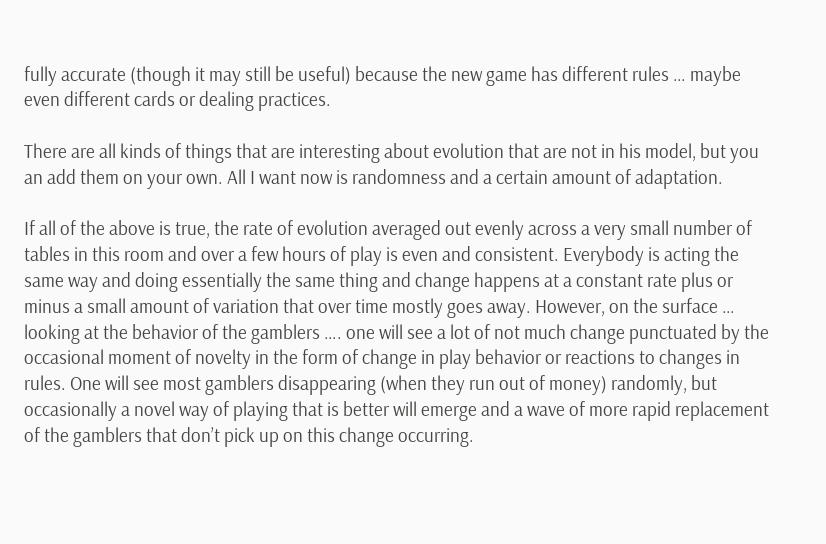fully accurate (though it may still be useful) because the new game has different rules … maybe even different cards or dealing practices.

There are all kinds of things that are interesting about evolution that are not in his model, but you an add them on your own. All I want now is randomness and a certain amount of adaptation.

If all of the above is true, the rate of evolution averaged out evenly across a very small number of tables in this room and over a few hours of play is even and consistent. Everybody is acting the same way and doing essentially the same thing and change happens at a constant rate plus or minus a small amount of variation that over time mostly goes away. However, on the surface … looking at the behavior of the gamblers …. one will see a lot of not much change punctuated by the occasional moment of novelty in the form of change in play behavior or reactions to changes in rules. One will see most gamblers disappearing (when they run out of money) randomly, but occasionally a novel way of playing that is better will emerge and a wave of more rapid replacement of the gamblers that don’t pick up on this change occurring.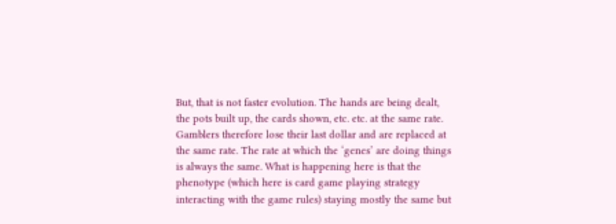But, that is not faster evolution. The hands are being dealt, the pots built up, the cards shown, etc. etc. at the same rate. Gamblers therefore lose their last dollar and are replaced at the same rate. The rate at which the ‘genes’ are doing things is always the same. What is happening here is that the phenotype (which here is card game playing strategy interacting with the game rules) staying mostly the same but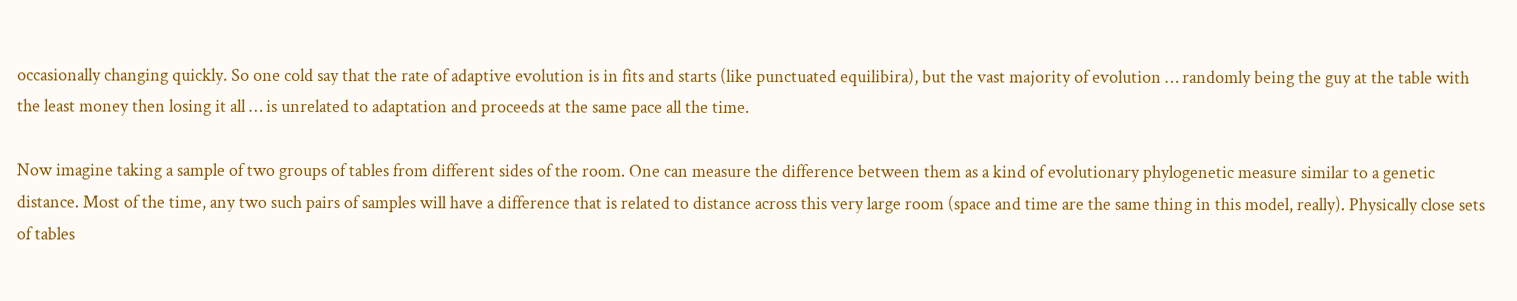occasionally changing quickly. So one cold say that the rate of adaptive evolution is in fits and starts (like punctuated equilibira), but the vast majority of evolution … randomly being the guy at the table with the least money then losing it all … is unrelated to adaptation and proceeds at the same pace all the time.

Now imagine taking a sample of two groups of tables from different sides of the room. One can measure the difference between them as a kind of evolutionary phylogenetic measure similar to a genetic distance. Most of the time, any two such pairs of samples will have a difference that is related to distance across this very large room (space and time are the same thing in this model, really). Physically close sets of tables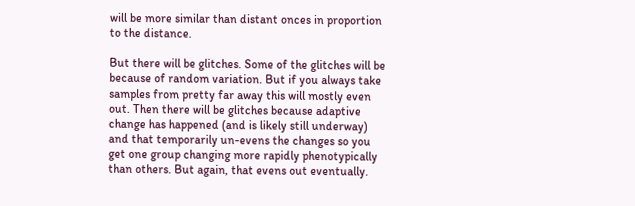will be more similar than distant onces in proportion to the distance.

But there will be glitches. Some of the glitches will be because of random variation. But if you always take samples from pretty far away this will mostly even out. Then there will be glitches because adaptive change has happened (and is likely still underway) and that temporarily un-evens the changes so you get one group changing more rapidly phenotypically than others. But again, that evens out eventually.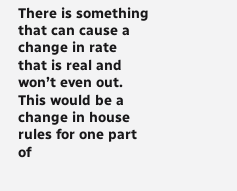There is something that can cause a change in rate that is real and won’t even out. This would be a change in house rules for one part of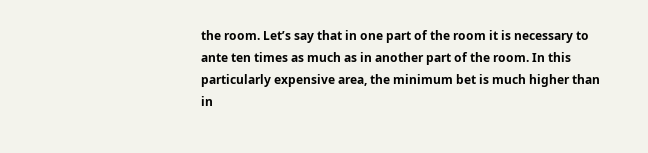the room. Let’s say that in one part of the room it is necessary to ante ten times as much as in another part of the room. In this particularly expensive area, the minimum bet is much higher than in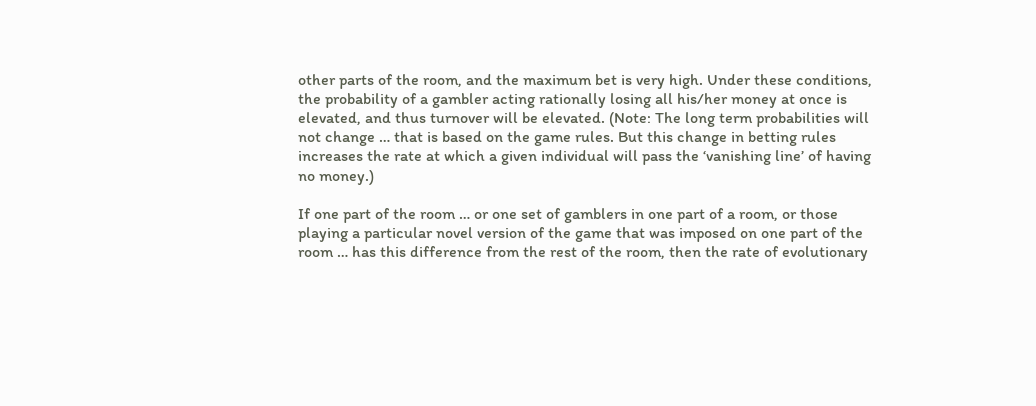other parts of the room, and the maximum bet is very high. Under these conditions, the probability of a gambler acting rationally losing all his/her money at once is elevated, and thus turnover will be elevated. (Note: The long term probabilities will not change … that is based on the game rules. But this change in betting rules increases the rate at which a given individual will pass the ‘vanishing line’ of having no money.)

If one part of the room … or one set of gamblers in one part of a room, or those playing a particular novel version of the game that was imposed on one part of the room … has this difference from the rest of the room, then the rate of evolutionary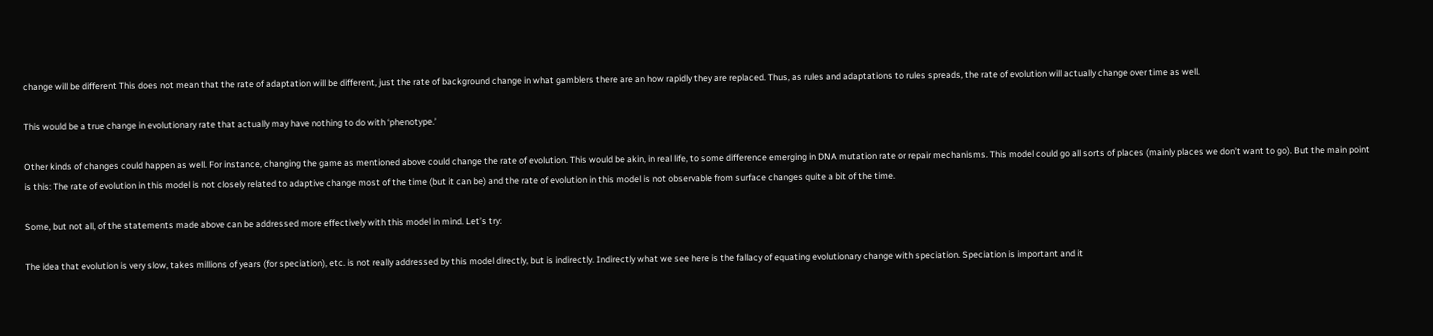change will be different This does not mean that the rate of adaptation will be different, just the rate of background change in what gamblers there are an how rapidly they are replaced. Thus, as rules and adaptations to rules spreads, the rate of evolution will actually change over time as well.

This would be a true change in evolutionary rate that actually may have nothing to do with ‘phenotype.’

Other kinds of changes could happen as well. For instance, changing the game as mentioned above could change the rate of evolution. This would be akin, in real life, to some difference emerging in DNA mutation rate or repair mechanisms. This model could go all sorts of places (mainly places we don’t want to go). But the main point is this: The rate of evolution in this model is not closely related to adaptive change most of the time (but it can be) and the rate of evolution in this model is not observable from surface changes quite a bit of the time.

Some, but not all, of the statements made above can be addressed more effectively with this model in mind. Let’s try:

The idea that evolution is very slow, takes millions of years (for speciation), etc. is not really addressed by this model directly, but is indirectly. Indirectly what we see here is the fallacy of equating evolutionary change with speciation. Speciation is important and it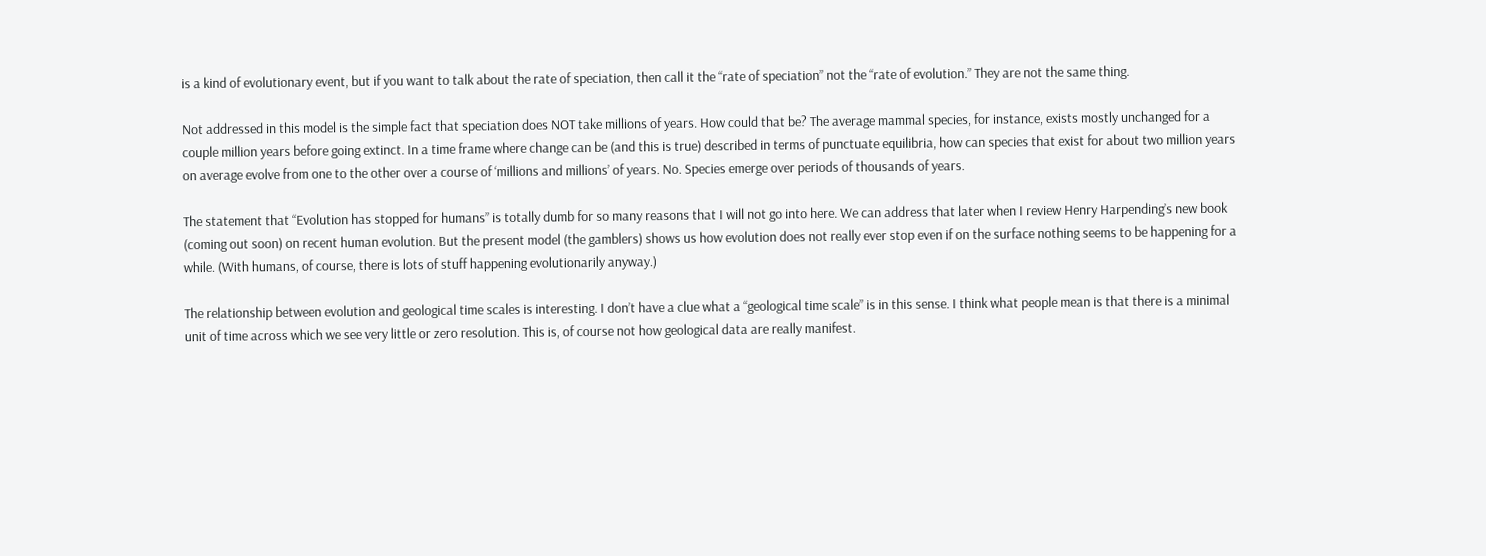is a kind of evolutionary event, but if you want to talk about the rate of speciation, then call it the “rate of speciation” not the “rate of evolution.” They are not the same thing.

Not addressed in this model is the simple fact that speciation does NOT take millions of years. How could that be? The average mammal species, for instance, exists mostly unchanged for a couple million years before going extinct. In a time frame where change can be (and this is true) described in terms of punctuate equilibria, how can species that exist for about two million years on average evolve from one to the other over a course of ‘millions and millions’ of years. No. Species emerge over periods of thousands of years.

The statement that “Evolution has stopped for humans” is totally dumb for so many reasons that I will not go into here. We can address that later when I review Henry Harpending’s new book (coming out soon) on recent human evolution. But the present model (the gamblers) shows us how evolution does not really ever stop even if on the surface nothing seems to be happening for a while. (With humans, of course, there is lots of stuff happening evolutionarily anyway.)

The relationship between evolution and geological time scales is interesting. I don’t have a clue what a “geological time scale” is in this sense. I think what people mean is that there is a minimal unit of time across which we see very little or zero resolution. This is, of course not how geological data are really manifest.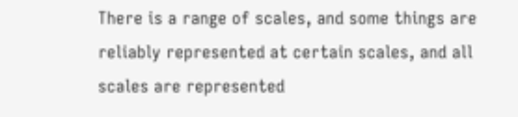There is a range of scales, and some things are reliably represented at certain scales, and all scales are represented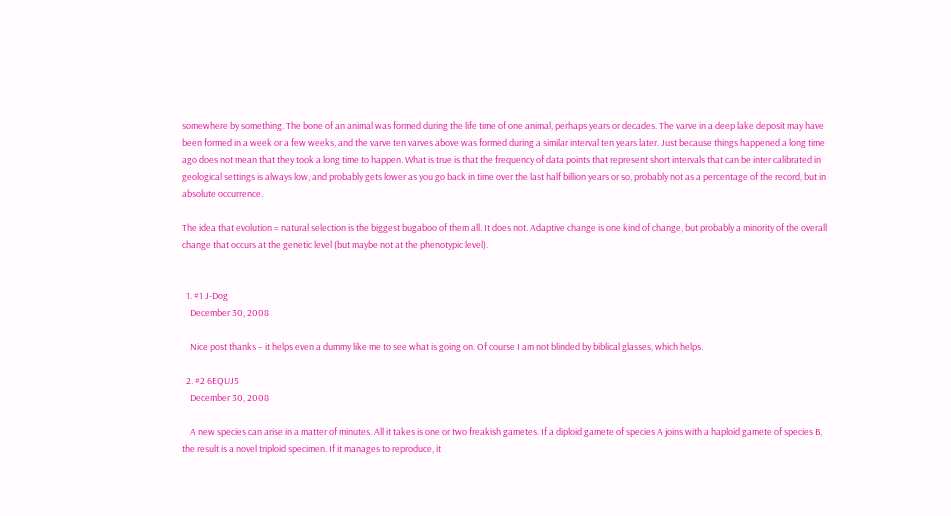somewhere by something. The bone of an animal was formed during the life time of one animal, perhaps years or decades. The varve in a deep lake deposit may have been formed in a week or a few weeks, and the varve ten varves above was formed during a similar interval ten years later. Just because things happened a long time ago does not mean that they took a long time to happen. What is true is that the frequency of data points that represent short intervals that can be inter calibrated in geological settings is always low, and probably gets lower as you go back in time over the last half billion years or so, probably not as a percentage of the record, but in absolute occurrence.

The idea that evolution = natural selection is the biggest bugaboo of them all. It does not. Adaptive change is one kind of change, but probably a minority of the overall change that occurs at the genetic level (but maybe not at the phenotypic level).


  1. #1 J-Dog
    December 30, 2008

    Nice post thanks – it helps even a dummy like me to see what is going on. Of course I am not blinded by biblical glasses, which helps.

  2. #2 6EQUJ5
    December 30, 2008

    A new species can arise in a matter of minutes. All it takes is one or two freakish gametes. If a diploid gamete of species A joins with a haploid gamete of species B, the result is a novel triploid specimen. If it manages to reproduce, it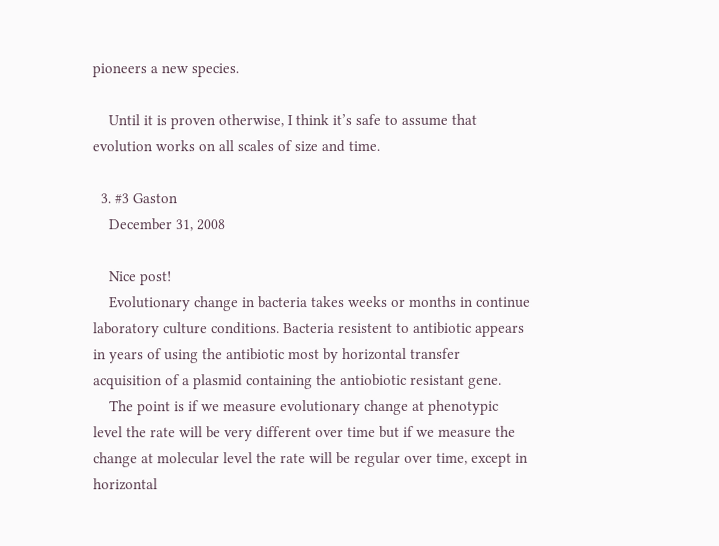pioneers a new species.

    Until it is proven otherwise, I think it’s safe to assume that evolution works on all scales of size and time.

  3. #3 Gaston
    December 31, 2008

    Nice post!
    Evolutionary change in bacteria takes weeks or months in continue laboratory culture conditions. Bacteria resistent to antibiotic appears in years of using the antibiotic most by horizontal transfer acquisition of a plasmid containing the antiobiotic resistant gene.
    The point is if we measure evolutionary change at phenotypic level the rate will be very different over time but if we measure the change at molecular level the rate will be regular over time, except in horizontal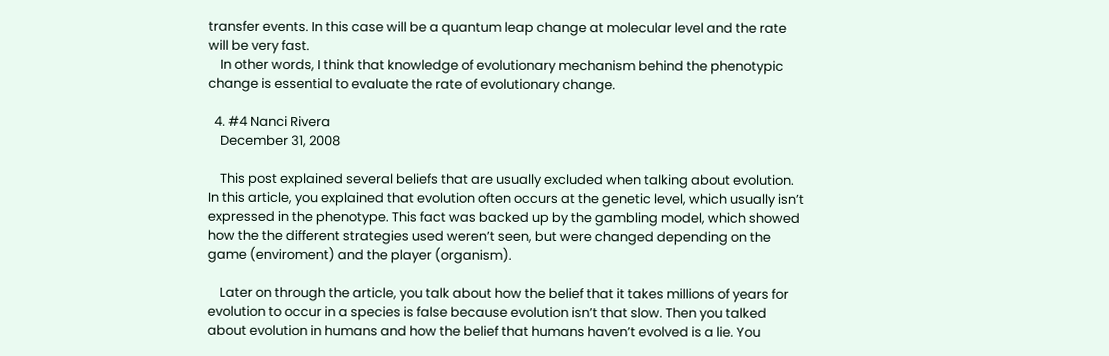transfer events. In this case will be a quantum leap change at molecular level and the rate will be very fast.
    In other words, I think that knowledge of evolutionary mechanism behind the phenotypic change is essential to evaluate the rate of evolutionary change.

  4. #4 Nanci Rivera
    December 31, 2008

    This post explained several beliefs that are usually excluded when talking about evolution. In this article, you explained that evolution often occurs at the genetic level, which usually isn’t expressed in the phenotype. This fact was backed up by the gambling model, which showed how the the different strategies used weren’t seen, but were changed depending on the game (enviroment) and the player (organism).

    Later on through the article, you talk about how the belief that it takes millions of years for evolution to occur in a species is false because evolution isn’t that slow. Then you talked about evolution in humans and how the belief that humans haven’t evolved is a lie. You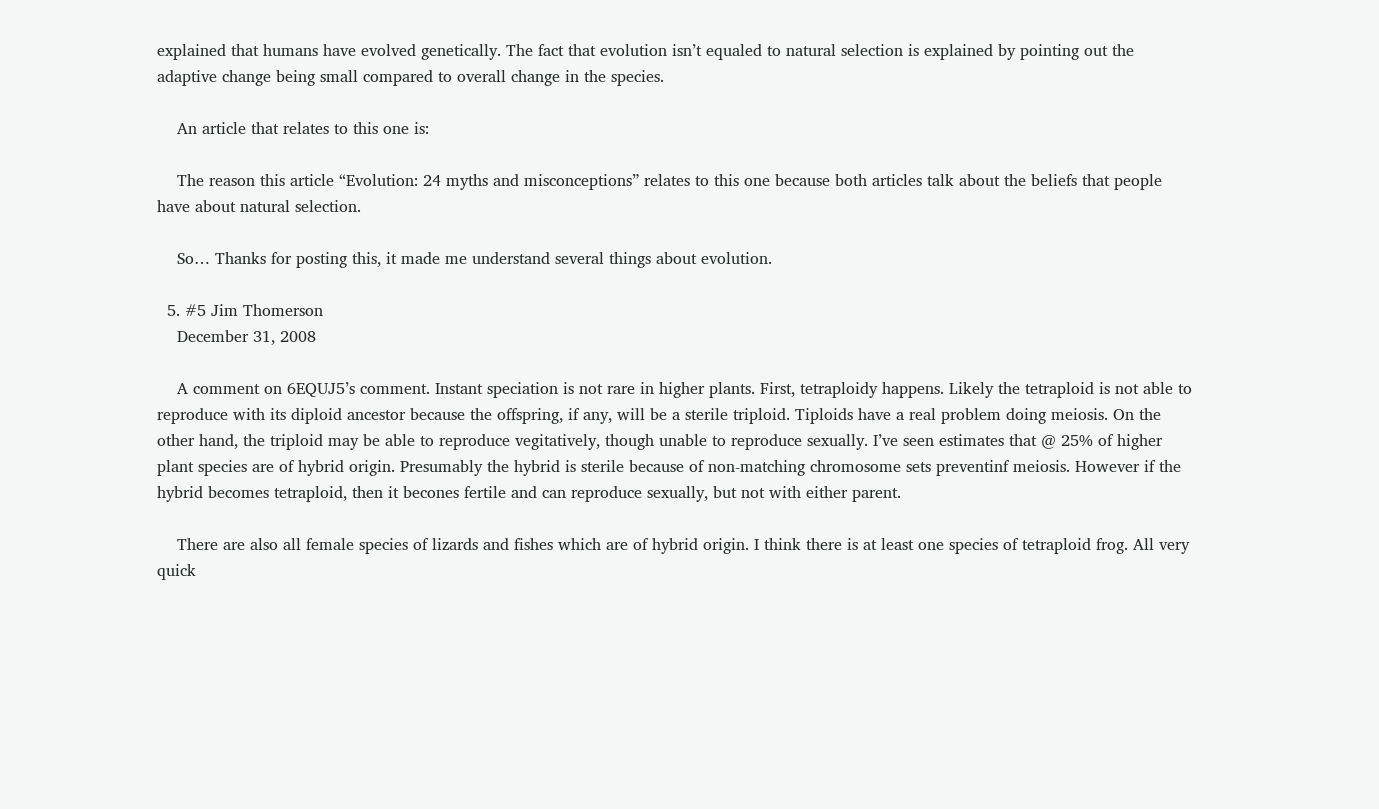explained that humans have evolved genetically. The fact that evolution isn’t equaled to natural selection is explained by pointing out the adaptive change being small compared to overall change in the species.

    An article that relates to this one is:

    The reason this article “Evolution: 24 myths and misconceptions” relates to this one because both articles talk about the beliefs that people have about natural selection.

    So… Thanks for posting this, it made me understand several things about evolution.

  5. #5 Jim Thomerson
    December 31, 2008

    A comment on 6EQUJ5’s comment. Instant speciation is not rare in higher plants. First, tetraploidy happens. Likely the tetraploid is not able to reproduce with its diploid ancestor because the offspring, if any, will be a sterile triploid. Tiploids have a real problem doing meiosis. On the other hand, the triploid may be able to reproduce vegitatively, though unable to reproduce sexually. I’ve seen estimates that @ 25% of higher plant species are of hybrid origin. Presumably the hybrid is sterile because of non-matching chromosome sets preventinf meiosis. However if the hybrid becomes tetraploid, then it becones fertile and can reproduce sexually, but not with either parent.

    There are also all female species of lizards and fishes which are of hybrid origin. I think there is at least one species of tetraploid frog. All very quick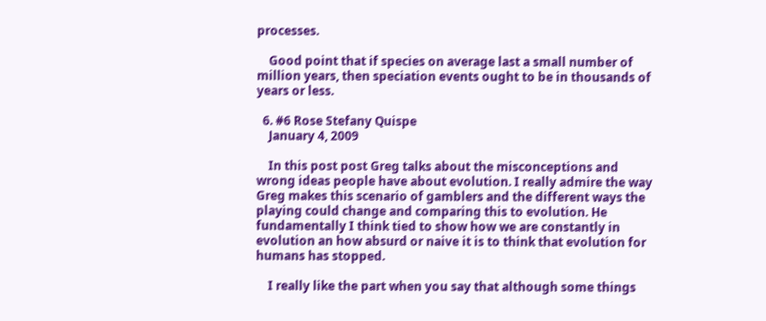processes.

    Good point that if species on average last a small number of million years, then speciation events ought to be in thousands of years or less.

  6. #6 Rose Stefany Quispe
    January 4, 2009

    In this post post Greg talks about the misconceptions and wrong ideas people have about evolution. I really admire the way Greg makes this scenario of gamblers and the different ways the playing could change and comparing this to evolution. He fundamentally I think tied to show how we are constantly in evolution an how absurd or naive it is to think that evolution for humans has stopped.

    I really like the part when you say that although some things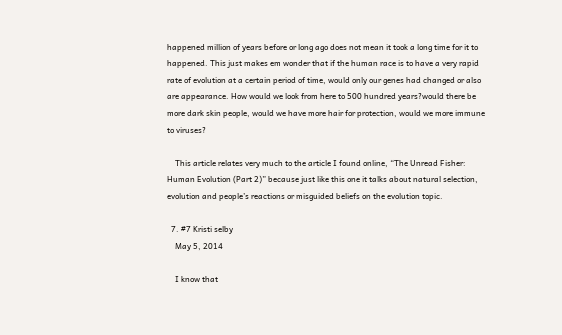happened million of years before or long ago does not mean it took a long time for it to happened. This just makes em wonder that if the human race is to have a very rapid rate of evolution at a certain period of time, would only our genes had changed or also are appearance. How would we look from here to 500 hundred years?would there be more dark skin people, would we have more hair for protection, would we more immune to viruses?

    This article relates very much to the article I found online, “The Unread Fisher: Human Evolution (Part 2)” because just like this one it talks about natural selection, evolution and people’s reactions or misguided beliefs on the evolution topic.

  7. #7 Kristi selby
    May 5, 2014

    I know that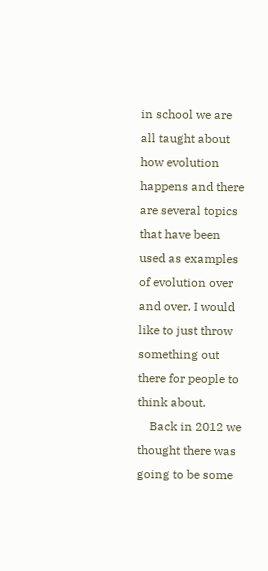in school we are all taught about how evolution happens and there are several topics that have been used as examples of evolution over and over. I would like to just throw something out there for people to think about.
    Back in 2012 we thought there was going to be some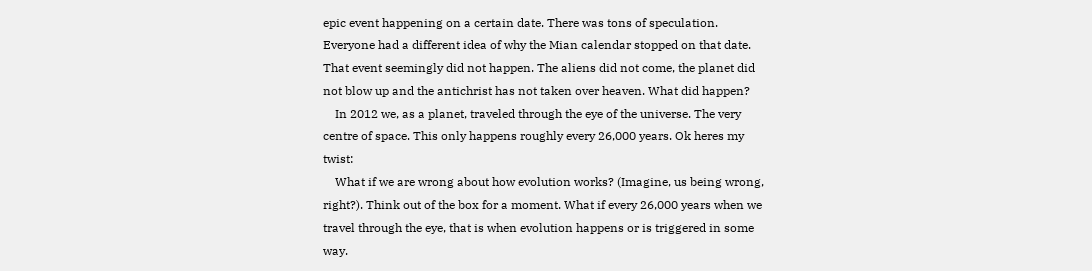epic event happening on a certain date. There was tons of speculation. Everyone had a different idea of why the Mian calendar stopped on that date. That event seemingly did not happen. The aliens did not come, the planet did not blow up and the antichrist has not taken over heaven. What did happen?
    In 2012 we, as a planet, traveled through the eye of the universe. The very centre of space. This only happens roughly every 26,000 years. Ok heres my twist:
    What if we are wrong about how evolution works? (Imagine, us being wrong, right?). Think out of the box for a moment. What if every 26,000 years when we travel through the eye, that is when evolution happens or is triggered in some way.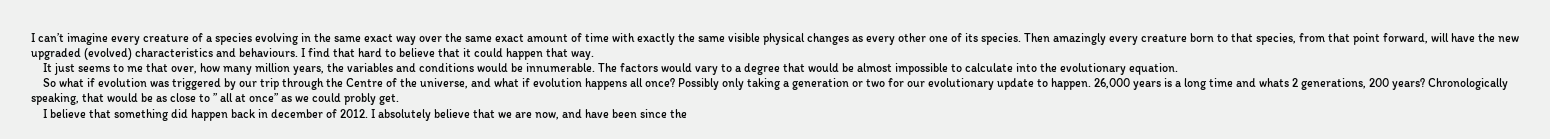I can’t imagine every creature of a species evolving in the same exact way over the same exact amount of time with exactly the same visible physical changes as every other one of its species. Then amazingly every creature born to that species, from that point forward, will have the new upgraded (evolved) characteristics and behaviours. I find that hard to believe that it could happen that way.
    It just seems to me that over, how many million years, the variables and conditions would be innumerable. The factors would vary to a degree that would be almost impossible to calculate into the evolutionary equation.
    So what if evolution was triggered by our trip through the Centre of the universe, and what if evolution happens all once? Possibly only taking a generation or two for our evolutionary update to happen. 26,000 years is a long time and whats 2 generations, 200 years? Chronologically speaking, that would be as close to ” all at once” as we could probly get.
    I believe that something did happen back in december of 2012. I absolutely believe that we are now, and have been since the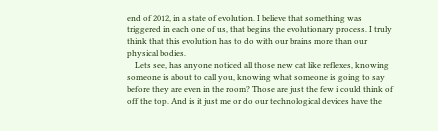end of 2012, in a state of evolution. I believe that something was triggered in each one of us, that begins the evolutionary process. I truly think that this evolution has to do with our brains more than our physical bodies.
    Lets see, has anyone noticed all those new cat like reflexes, knowing someone is about to call you, knowing what someone is going to say before they are even in the room? Those are just the few i could think of off the top. And is it just me or do our technological devices have the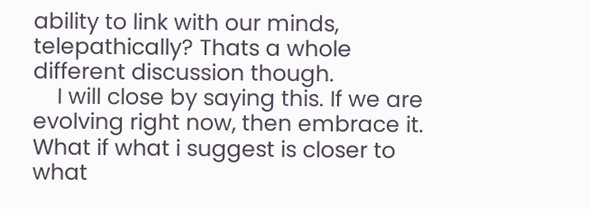ability to link with our minds, telepathically? Thats a whole different discussion though.
    I will close by saying this. If we are evolving right now, then embrace it. What if what i suggest is closer to what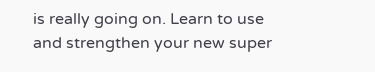is really going on. Learn to use and strengthen your new super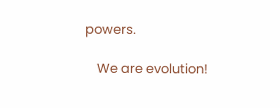powers.

    We are evolution!